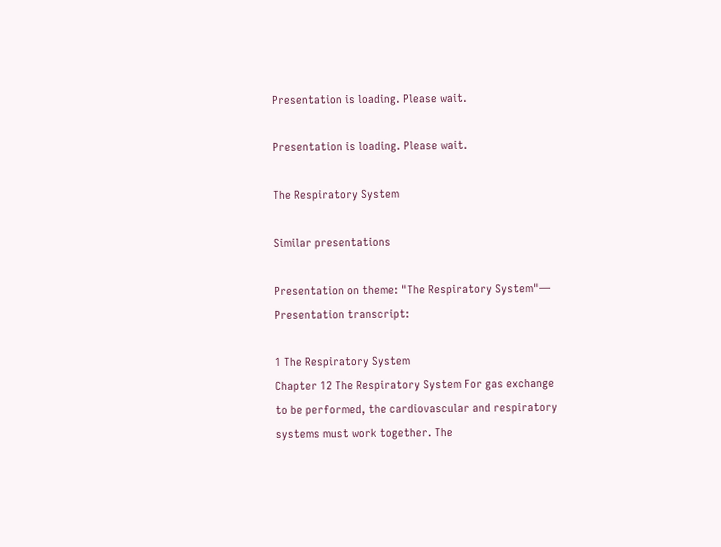Presentation is loading. Please wait.

Presentation is loading. Please wait.

The Respiratory System

Similar presentations

Presentation on theme: "The Respiratory System"— Presentation transcript:

1 The Respiratory System
Chapter 12 The Respiratory System For gas exchange to be performed, the cardiovascular and respiratory systems must work together. The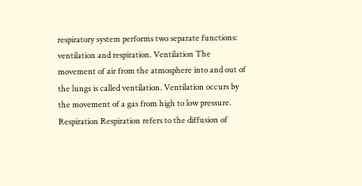respiratory system performs two separate functions: ventilation and respiration. Ventilation The movement of air from the atmosphere into and out of the lungs is called ventilation. Ventilation occurs by the movement of a gas from high to low pressure. Respiration Respiration refers to the diffusion of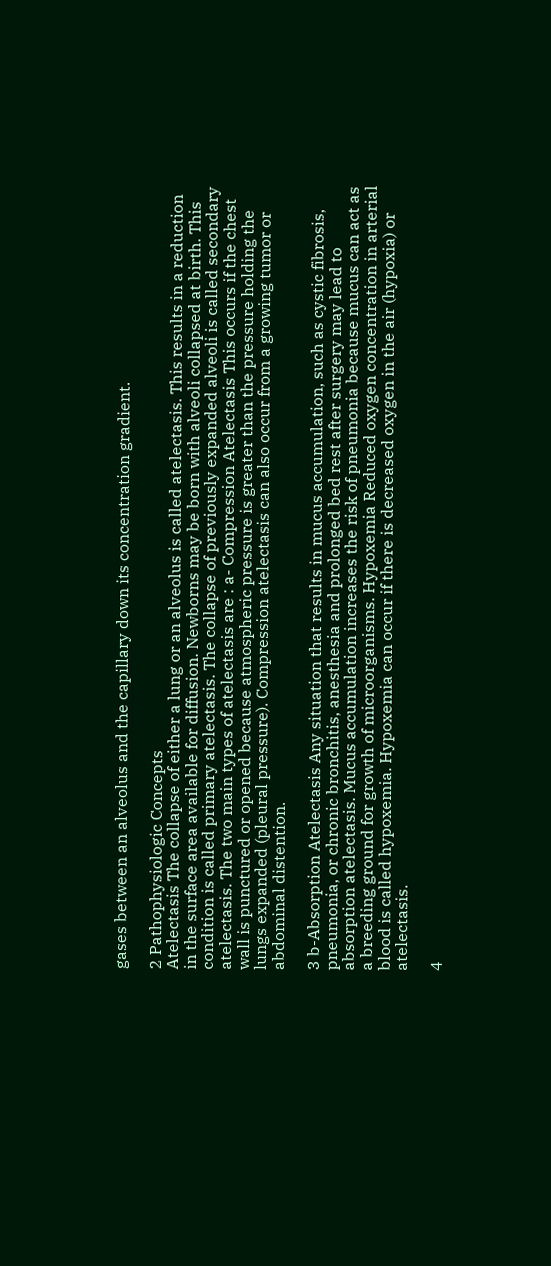gases between an alveolus and the capillary down its concentration gradient.

2 Pathophysiologic Concepts
Atelectasis The collapse of either a lung or an alveolus is called atelectasis. This results in a reduction in the surface area available for diffusion. Newborns may be born with alveoli collapsed at birth. This condition is called primary atelectasis. The collapse of previously expanded alveoli is called secondary atelectasis. The two main types of atelectasis are : a- Compression Atelectasis This occurs if the chest wall is punctured or opened because atmospheric pressure is greater than the pressure holding the lungs expanded (pleural pressure). Compression atelectasis can also occur from a growing tumor or abdominal distention.

3 b-Absorption Atelectasis Any situation that results in mucus accumulation, such as cystic fibrosis, pneumonia, or chronic bronchitis, anesthesia and prolonged bed rest after surgery may lead to absorption atelectasis. Mucus accumulation increases the risk of pneumonia because mucus can act as a breeding ground for growth of microorganisms. Hypoxemia Reduced oxygen concentration in arterial blood is called hypoxemia. Hypoxemia can occur if there is decreased oxygen in the air (hypoxia) or atelectasis.

4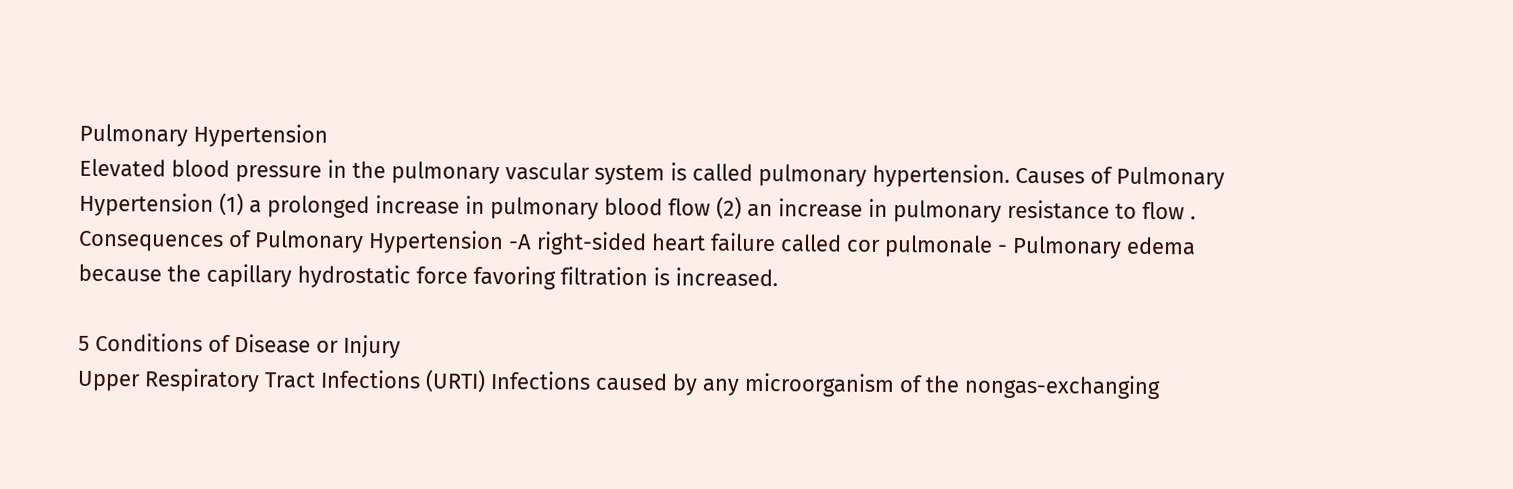Pulmonary Hypertension
Elevated blood pressure in the pulmonary vascular system is called pulmonary hypertension. Causes of Pulmonary Hypertension (1) a prolonged increase in pulmonary blood flow (2) an increase in pulmonary resistance to flow . Consequences of Pulmonary Hypertension -A right-sided heart failure called cor pulmonale - Pulmonary edema because the capillary hydrostatic force favoring filtration is increased.

5 Conditions of Disease or Injury
Upper Respiratory Tract Infections (URTI) Infections caused by any microorganism of the nongas-exchanging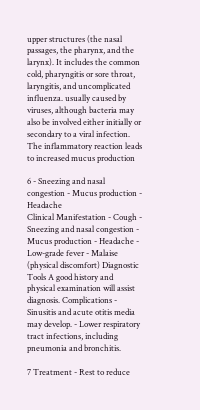upper structures (the nasal passages, the pharynx, and the larynx). It includes the common cold, pharyngitis or sore throat, laryngitis, and uncomplicated influenza. usually caused by viruses, although bacteria may also be involved either initially or secondary to a viral infection. The inflammatory reaction leads to increased mucus production

6 - Sneezing and nasal congestion - Mucus production - Headache
Clinical Manifestation - Cough - Sneezing and nasal congestion - Mucus production - Headache - Low-grade fever - Malaise (physical discomfort) Diagnostic Tools A good history and physical examination will assist diagnosis. Complications - Sinusitis and acute otitis media may develop. - Lower respiratory tract infections, including pneumonia and bronchitis.

7 Treatment - Rest to reduce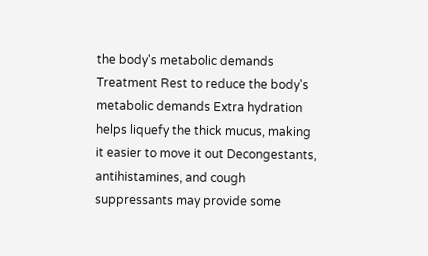the body's metabolic demands
Treatment Rest to reduce the body's metabolic demands Extra hydration helps liquefy the thick mucus, making it easier to move it out Decongestants, antihistamines, and cough suppressants may provide some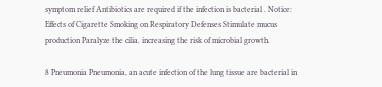symptom relief Antibiotics are required if the infection is bacterial . Notice: Effects of Cigarette Smoking on Respiratory Defenses Stimulate mucus production Paralyze the cilia. increasing the risk of microbial growth.

8 Pneumonia Pneumonia, an acute infection of the lung tissue are bacterial in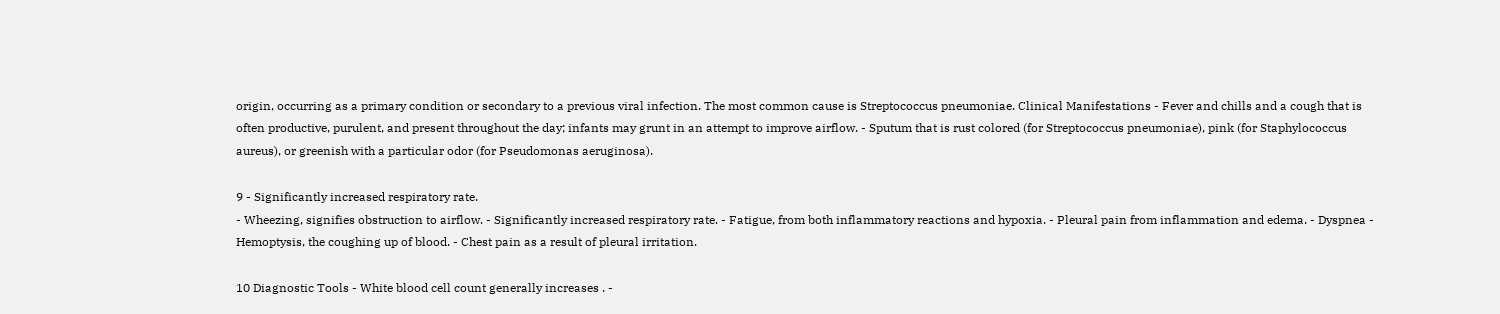origin, occurring as a primary condition or secondary to a previous viral infection. The most common cause is Streptococcus pneumoniae. Clinical Manifestations - Fever and chills and a cough that is often productive, purulent, and present throughout the day; infants may grunt in an attempt to improve airflow. - Sputum that is rust colored (for Streptococcus pneumoniae), pink (for Staphylococcus aureus), or greenish with a particular odor (for Pseudomonas aeruginosa).

9 - Significantly increased respiratory rate.
- Wheezing, signifies obstruction to airflow. - Significantly increased respiratory rate. - Fatigue, from both inflammatory reactions and hypoxia. - Pleural pain from inflammation and edema. - Dyspnea - Hemoptysis, the coughing up of blood. - Chest pain as a result of pleural irritation.

10 Diagnostic Tools - White blood cell count generally increases . -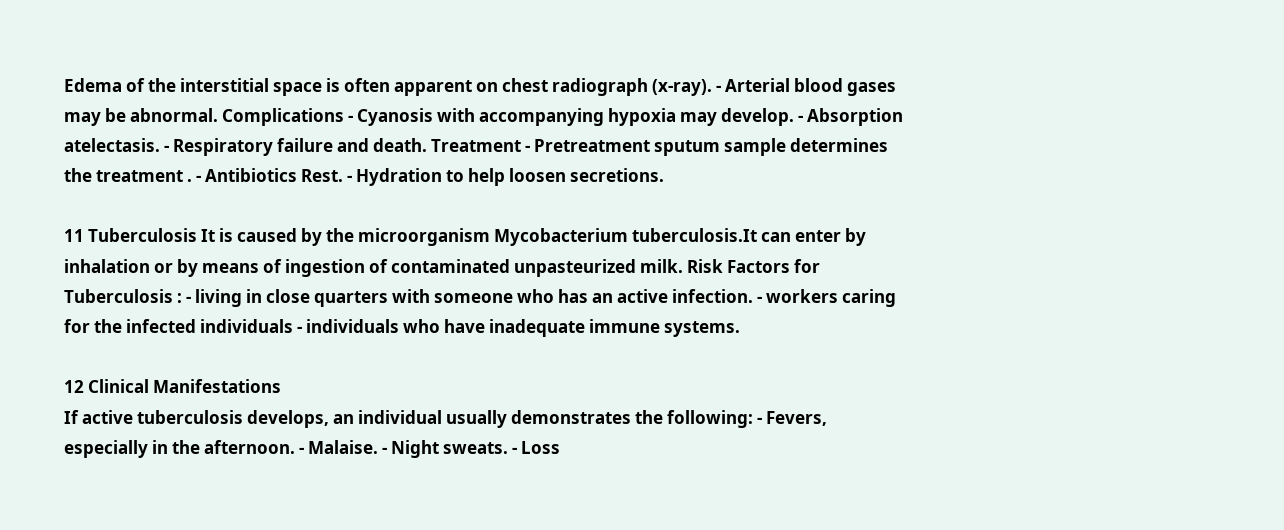Edema of the interstitial space is often apparent on chest radiograph (x-ray). - Arterial blood gases may be abnormal. Complications - Cyanosis with accompanying hypoxia may develop. - Absorption atelectasis. - Respiratory failure and death. Treatment - Pretreatment sputum sample determines the treatment . - Antibiotics Rest. - Hydration to help loosen secretions.

11 Tuberculosis It is caused by the microorganism Mycobacterium tuberculosis.It can enter by inhalation or by means of ingestion of contaminated unpasteurized milk. Risk Factors for Tuberculosis : - living in close quarters with someone who has an active infection. - workers caring for the infected individuals - individuals who have inadequate immune systems.

12 Clinical Manifestations
If active tuberculosis develops, an individual usually demonstrates the following: - Fevers, especially in the afternoon. - Malaise. - Night sweats. - Loss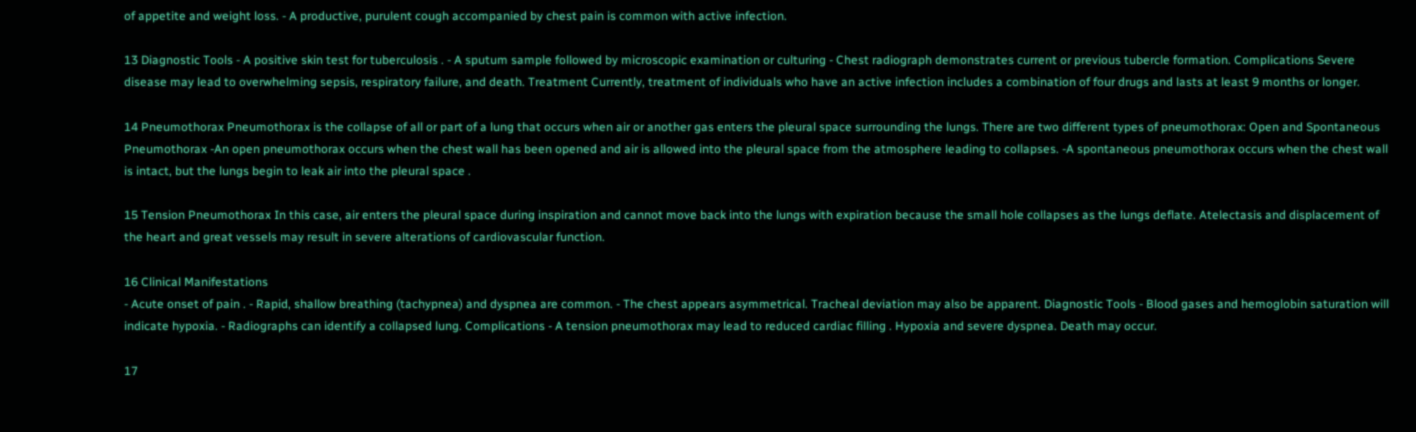of appetite and weight loss. - A productive, purulent cough accompanied by chest pain is common with active infection.

13 Diagnostic Tools - A positive skin test for tuberculosis . - A sputum sample followed by microscopic examination or culturing - Chest radiograph demonstrates current or previous tubercle formation. Complications Severe disease may lead to overwhelming sepsis, respiratory failure, and death. Treatment Currently, treatment of individuals who have an active infection includes a combination of four drugs and lasts at least 9 months or longer.

14 Pneumothorax Pneumothorax is the collapse of all or part of a lung that occurs when air or another gas enters the pleural space surrounding the lungs. There are two different types of pneumothorax: Open and Spontaneous Pneumothorax -An open pneumothorax occurs when the chest wall has been opened and air is allowed into the pleural space from the atmosphere leading to collapses. -A spontaneous pneumothorax occurs when the chest wall is intact, but the lungs begin to leak air into the pleural space .

15 Tension Pneumothorax In this case, air enters the pleural space during inspiration and cannot move back into the lungs with expiration because the small hole collapses as the lungs deflate. Atelectasis and displacement of the heart and great vessels may result in severe alterations of cardiovascular function.

16 Clinical Manifestations
- Acute onset of pain . - Rapid, shallow breathing (tachypnea) and dyspnea are common. - The chest appears asymmetrical. Tracheal deviation may also be apparent. Diagnostic Tools - Blood gases and hemoglobin saturation will indicate hypoxia. - Radiographs can identify a collapsed lung. Complications - A tension pneumothorax may lead to reduced cardiac filling . Hypoxia and severe dyspnea. Death may occur.

17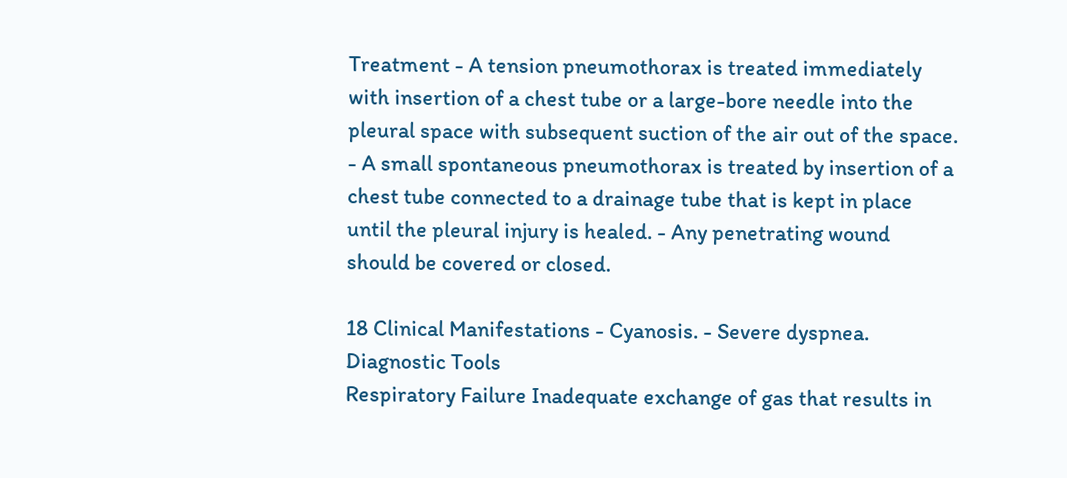Treatment - A tension pneumothorax is treated immediately with insertion of a chest tube or a large-bore needle into the pleural space with subsequent suction of the air out of the space. - A small spontaneous pneumothorax is treated by insertion of a chest tube connected to a drainage tube that is kept in place until the pleural injury is healed. - Any penetrating wound should be covered or closed.

18 Clinical Manifestations - Cyanosis. - Severe dyspnea. Diagnostic Tools
Respiratory Failure Inadequate exchange of gas that results in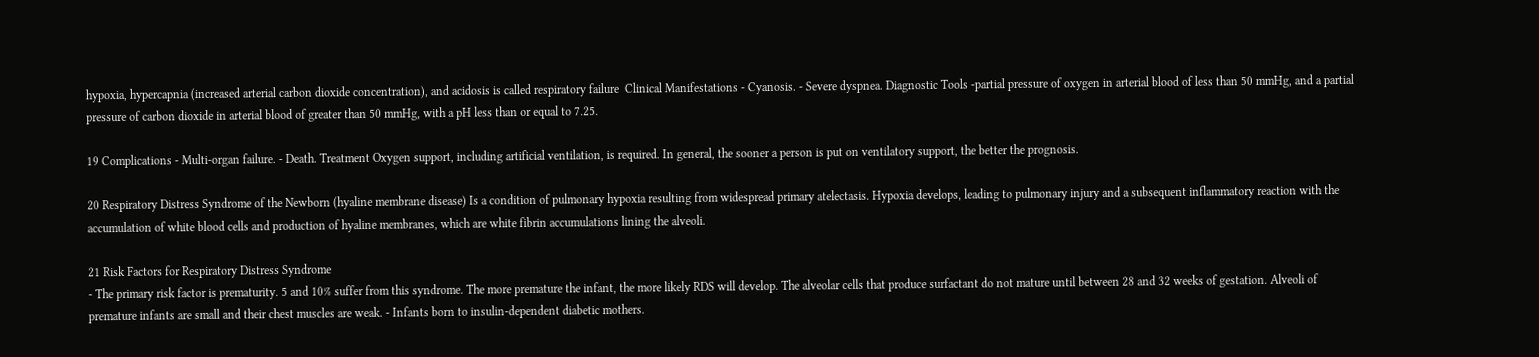hypoxia, hypercapnia (increased arterial carbon dioxide concentration), and acidosis is called respiratory failure  Clinical Manifestations - Cyanosis. - Severe dyspnea. Diagnostic Tools -partial pressure of oxygen in arterial blood of less than 50 mmHg, and a partial pressure of carbon dioxide in arterial blood of greater than 50 mmHg, with a pH less than or equal to 7.25.

19 Complications - Multi-organ failure. - Death. Treatment Oxygen support, including artificial ventilation, is required. In general, the sooner a person is put on ventilatory support, the better the prognosis.

20 Respiratory Distress Syndrome of the Newborn (hyaline membrane disease) Is a condition of pulmonary hypoxia resulting from widespread primary atelectasis. Hypoxia develops, leading to pulmonary injury and a subsequent inflammatory reaction with the accumulation of white blood cells and production of hyaline membranes, which are white fibrin accumulations lining the alveoli.

21 Risk Factors for Respiratory Distress Syndrome
- The primary risk factor is prematurity. 5 and 10% suffer from this syndrome. The more premature the infant, the more likely RDS will develop. The alveolar cells that produce surfactant do not mature until between 28 and 32 weeks of gestation. Alveoli of premature infants are small and their chest muscles are weak. - Infants born to insulin-dependent diabetic mothers.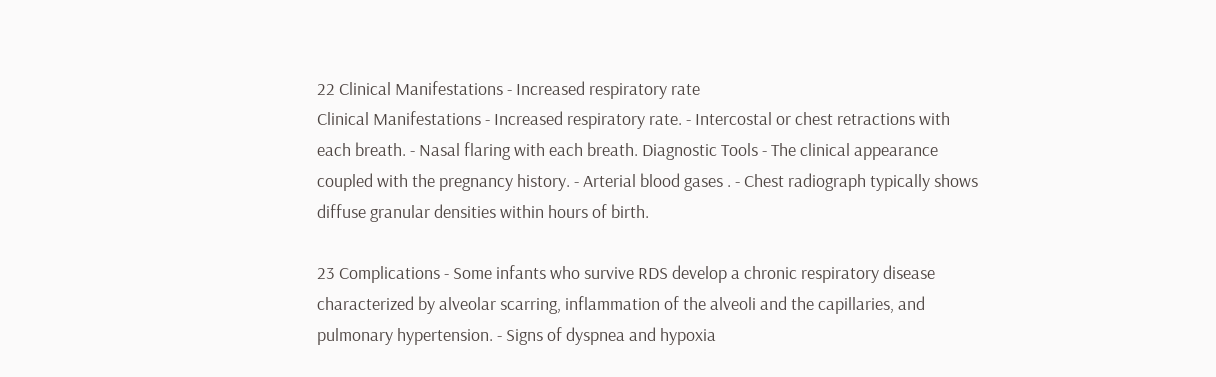22 Clinical Manifestations - Increased respiratory rate
Clinical Manifestations - Increased respiratory rate. - Intercostal or chest retractions with each breath. - Nasal flaring with each breath. Diagnostic Tools - The clinical appearance coupled with the pregnancy history. - Arterial blood gases . - Chest radiograph typically shows diffuse granular densities within hours of birth.

23 Complications - Some infants who survive RDS develop a chronic respiratory disease characterized by alveolar scarring, inflammation of the alveoli and the capillaries, and pulmonary hypertension. - Signs of dyspnea and hypoxia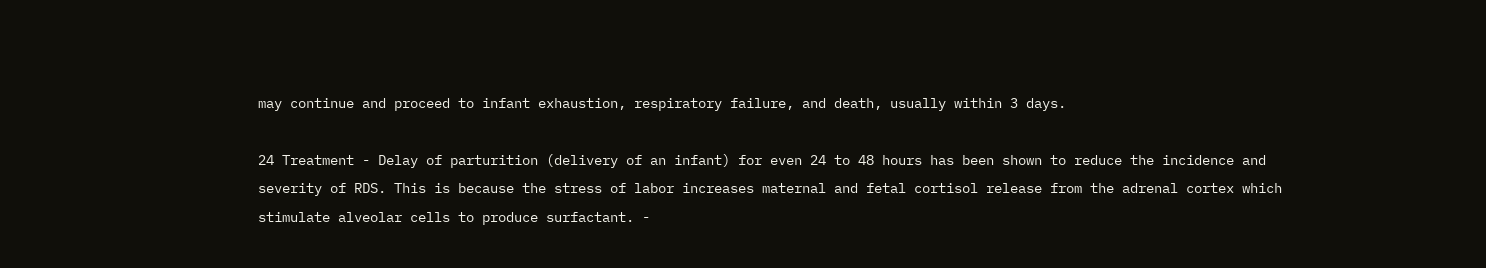may continue and proceed to infant exhaustion, respiratory failure, and death, usually within 3 days.

24 Treatment - Delay of parturition (delivery of an infant) for even 24 to 48 hours has been shown to reduce the incidence and severity of RDS. This is because the stress of labor increases maternal and fetal cortisol release from the adrenal cortex which stimulate alveolar cells to produce surfactant. -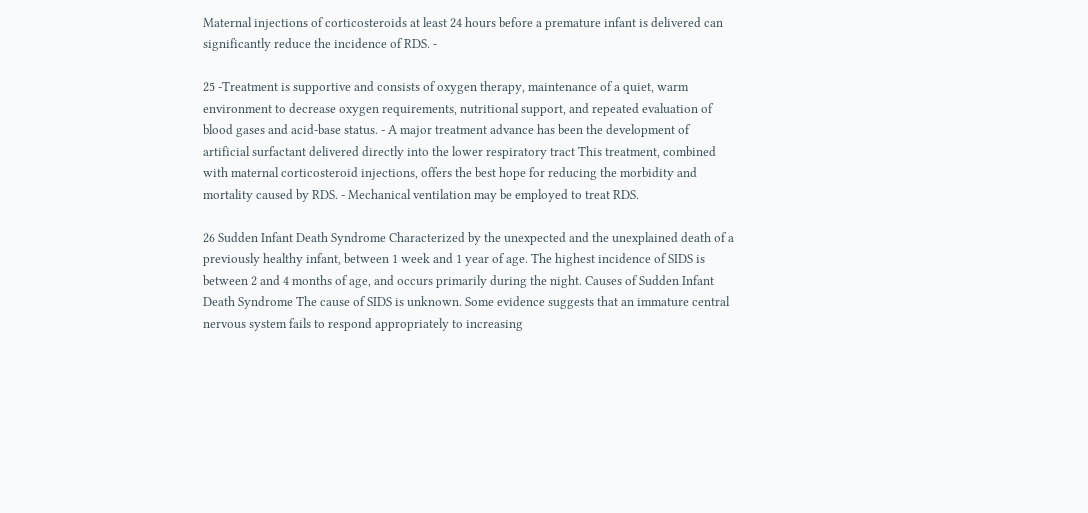Maternal injections of corticosteroids at least 24 hours before a premature infant is delivered can significantly reduce the incidence of RDS. -

25 -Treatment is supportive and consists of oxygen therapy, maintenance of a quiet, warm environment to decrease oxygen requirements, nutritional support, and repeated evaluation of blood gases and acid-base status. - A major treatment advance has been the development of artificial surfactant delivered directly into the lower respiratory tract This treatment, combined with maternal corticosteroid injections, offers the best hope for reducing the morbidity and mortality caused by RDS. - Mechanical ventilation may be employed to treat RDS.

26 Sudden Infant Death Syndrome Characterized by the unexpected and the unexplained death of a previously healthy infant, between 1 week and 1 year of age. The highest incidence of SIDS is between 2 and 4 months of age, and occurs primarily during the night. Causes of Sudden Infant Death Syndrome The cause of SIDS is unknown. Some evidence suggests that an immature central nervous system fails to respond appropriately to increasing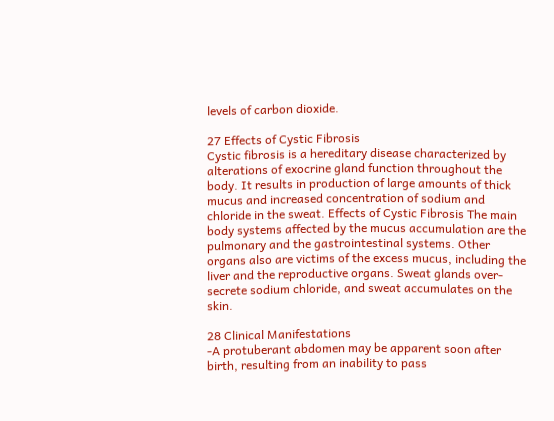levels of carbon dioxide.

27 Effects of Cystic Fibrosis
Cystic fibrosis is a hereditary disease characterized by alterations of exocrine gland function throughout the body. It results in production of large amounts of thick mucus and increased concentration of sodium and chloride in the sweat. Effects of Cystic Fibrosis The main body systems affected by the mucus accumulation are the pulmonary and the gastrointestinal systems. Other organs also are victims of the excess mucus, including the liver and the reproductive organs. Sweat glands over-secrete sodium chloride, and sweat accumulates on the skin.

28 Clinical Manifestations
-A protuberant abdomen may be apparent soon after birth, resulting from an inability to pass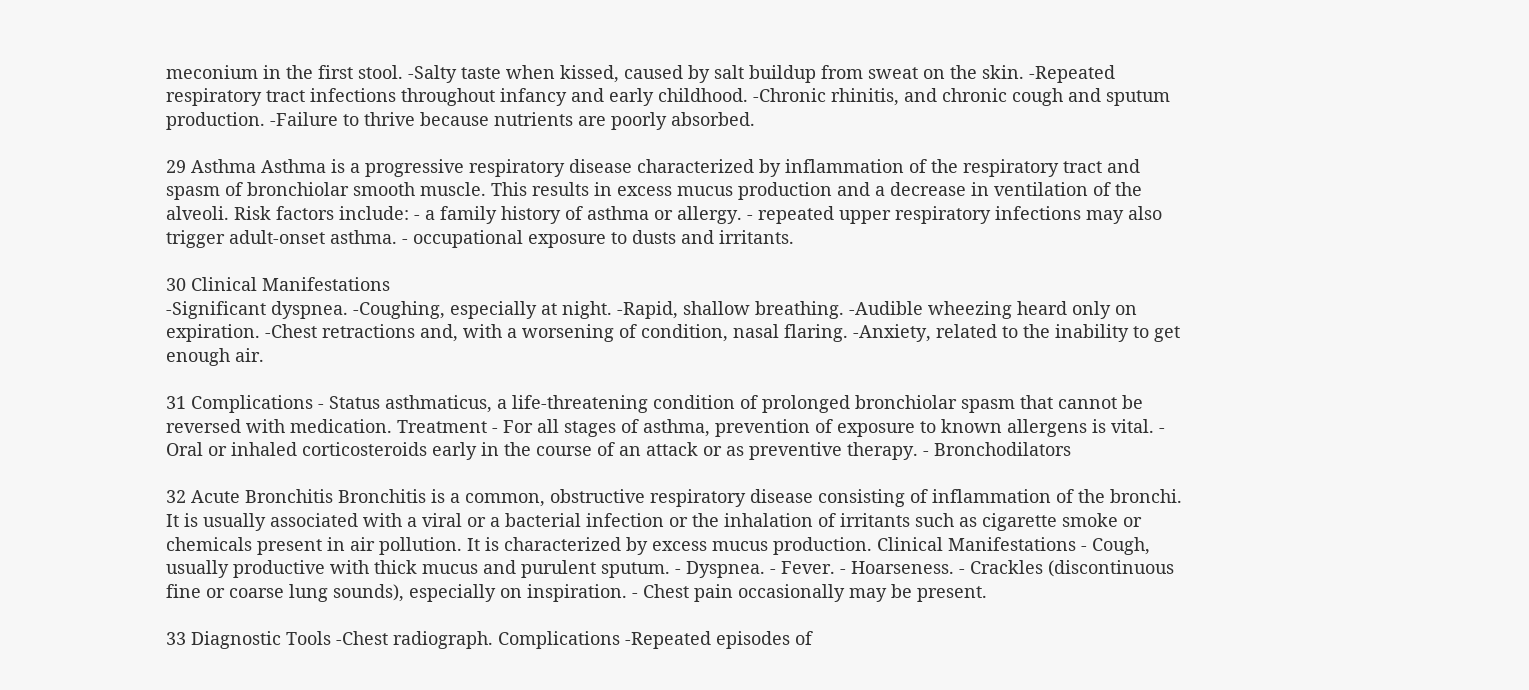meconium in the first stool. -Salty taste when kissed, caused by salt buildup from sweat on the skin. -Repeated respiratory tract infections throughout infancy and early childhood. -Chronic rhinitis, and chronic cough and sputum production. -Failure to thrive because nutrients are poorly absorbed.

29 Asthma Asthma is a progressive respiratory disease characterized by inflammation of the respiratory tract and spasm of bronchiolar smooth muscle. This results in excess mucus production and a decrease in ventilation of the alveoli. Risk factors include: - a family history of asthma or allergy. - repeated upper respiratory infections may also trigger adult-onset asthma. - occupational exposure to dusts and irritants.

30 Clinical Manifestations
-Significant dyspnea. -Coughing, especially at night. -Rapid, shallow breathing. -Audible wheezing heard only on expiration. -Chest retractions and, with a worsening of condition, nasal flaring. -Anxiety, related to the inability to get enough air.

31 Complications - Status asthmaticus, a life-threatening condition of prolonged bronchiolar spasm that cannot be reversed with medication. Treatment - For all stages of asthma, prevention of exposure to known allergens is vital. - Oral or inhaled corticosteroids early in the course of an attack or as preventive therapy. - Bronchodilators

32 Acute Bronchitis Bronchitis is a common, obstructive respiratory disease consisting of inflammation of the bronchi. It is usually associated with a viral or a bacterial infection or the inhalation of irritants such as cigarette smoke or chemicals present in air pollution. It is characterized by excess mucus production. Clinical Manifestations - Cough, usually productive with thick mucus and purulent sputum. - Dyspnea. - Fever. - Hoarseness. - Crackles (discontinuous fine or coarse lung sounds), especially on inspiration. - Chest pain occasionally may be present.

33 Diagnostic Tools -Chest radiograph. Complications -Repeated episodes of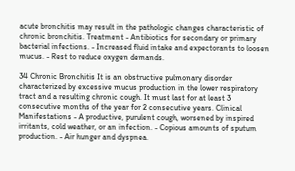acute bronchitis may result in the pathologic changes characteristic of chronic bronchitis. Treatment - Antibiotics for secondary or primary bacterial infections. - Increased fluid intake and expectorants to loosen mucus. - Rest to reduce oxygen demands.

34 Chronic Bronchitis It is an obstructive pulmonary disorder characterized by excessive mucus production in the lower respiratory tract and a resulting chronic cough. It must last for at least 3 consecutive months of the year for 2 consecutive years. Clinical Manifestations - A productive, purulent cough, worsened by inspired irritants, cold weather, or an infection. - Copious amounts of sputum production. - Air hunger and dyspnea.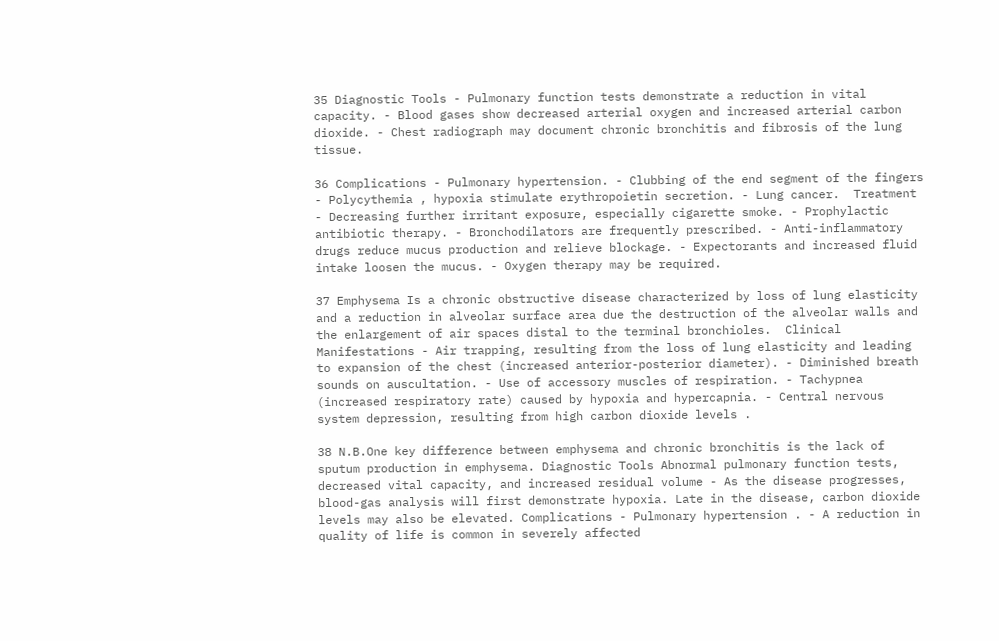35 Diagnostic Tools - Pulmonary function tests demonstrate a reduction in vital capacity. - Blood gases show decreased arterial oxygen and increased arterial carbon dioxide. - Chest radiograph may document chronic bronchitis and fibrosis of the lung tissue.

36 Complications - Pulmonary hypertension. - Clubbing of the end segment of the fingers - Polycythemia , hypoxia stimulate erythropoietin secretion. - Lung cancer.  Treatment - Decreasing further irritant exposure, especially cigarette smoke. - Prophylactic antibiotic therapy. - Bronchodilators are frequently prescribed. - Anti-inflammatory drugs reduce mucus production and relieve blockage. - Expectorants and increased fluid intake loosen the mucus. - Oxygen therapy may be required.

37 Emphysema Is a chronic obstructive disease characterized by loss of lung elasticity and a reduction in alveolar surface area due the destruction of the alveolar walls and the enlargement of air spaces distal to the terminal bronchioles.  Clinical Manifestations - Air trapping, resulting from the loss of lung elasticity and leading to expansion of the chest (increased anterior-posterior diameter). - Diminished breath sounds on auscultation. - Use of accessory muscles of respiration. - Tachypnea (increased respiratory rate) caused by hypoxia and hypercapnia. - Central nervous system depression, resulting from high carbon dioxide levels .

38 N.B.One key difference between emphysema and chronic bronchitis is the lack of sputum production in emphysema. Diagnostic Tools Abnormal pulmonary function tests, decreased vital capacity, and increased residual volume - As the disease progresses, blood-gas analysis will first demonstrate hypoxia. Late in the disease, carbon dioxide levels may also be elevated. Complications - Pulmonary hypertension . - A reduction in quality of life is common in severely affected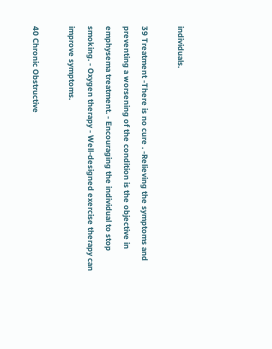individuals.

39 Treatment -There is no cure . -Relieving the symptoms and preventing a worsening of the condition is the objective in emphysema treatment. - Encouraging the individual to stop smoking. - Oxygen therapy - Well-designed exercise therapy can improve symptoms.

40 Chronic Obstructive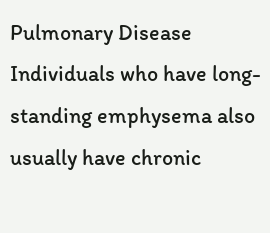Pulmonary Disease Individuals who have long-standing emphysema also usually have chronic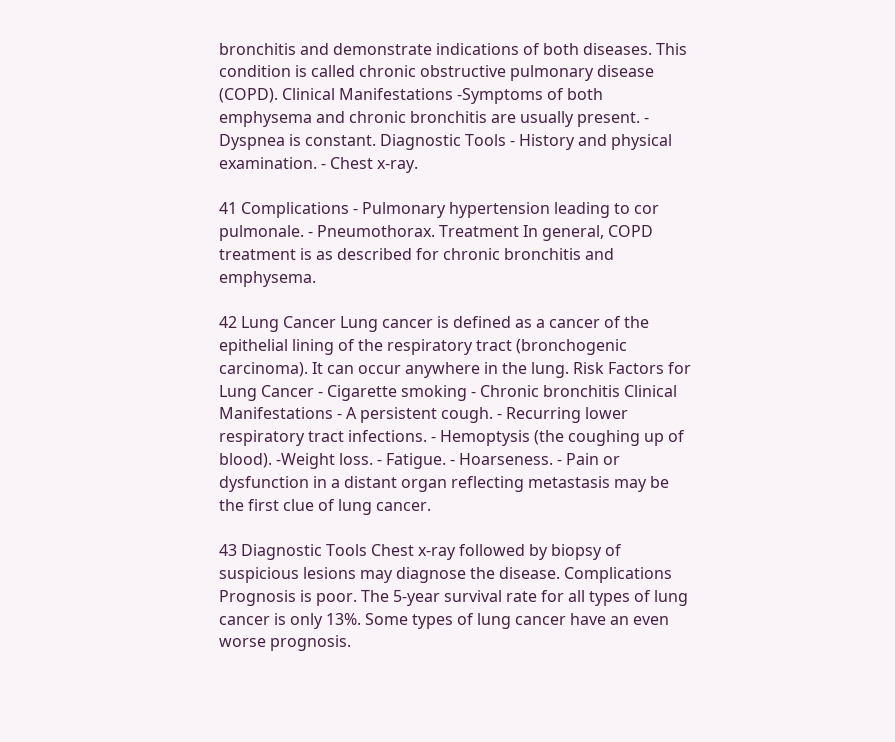bronchitis and demonstrate indications of both diseases. This condition is called chronic obstructive pulmonary disease (COPD). Clinical Manifestations -Symptoms of both emphysema and chronic bronchitis are usually present. - Dyspnea is constant. Diagnostic Tools - History and physical examination. - Chest x-ray.

41 Complications - Pulmonary hypertension leading to cor pulmonale. - Pneumothorax. Treatment In general, COPD treatment is as described for chronic bronchitis and emphysema.

42 Lung Cancer Lung cancer is defined as a cancer of the epithelial lining of the respiratory tract (bronchogenic carcinoma). It can occur anywhere in the lung. Risk Factors for Lung Cancer - Cigarette smoking - Chronic bronchitis Clinical Manifestations - A persistent cough. - Recurring lower respiratory tract infections. - Hemoptysis (the coughing up of blood). -Weight loss. - Fatigue. - Hoarseness. - Pain or dysfunction in a distant organ reflecting metastasis may be the first clue of lung cancer.

43 Diagnostic Tools Chest x-ray followed by biopsy of suspicious lesions may diagnose the disease. Complications Prognosis is poor. The 5-year survival rate for all types of lung cancer is only 13%. Some types of lung cancer have an even worse prognosis.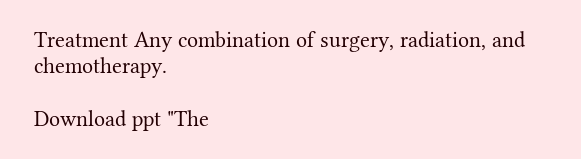Treatment Any combination of surgery, radiation, and chemotherapy.

Download ppt "The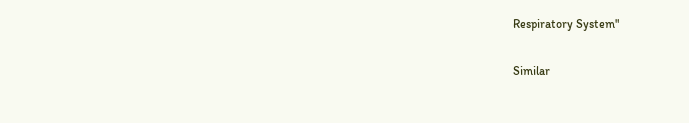Respiratory System"

Similar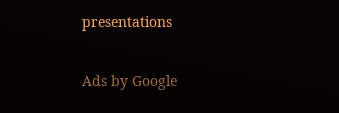presentations

Ads by Google